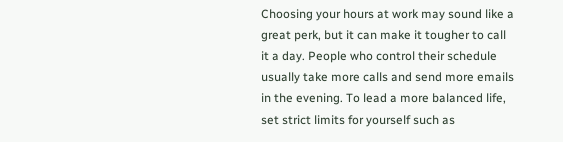Choosing your hours at work may sound like a great perk, but it can make it tougher to call it a day. People who control their schedule usually take more calls and send more emails in the evening. To lead a more balanced life, set strict limits for yourself such as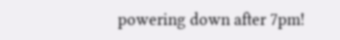powering down after 7pm!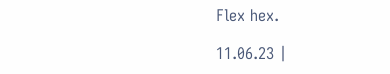Flex hex.

11.06.23 |